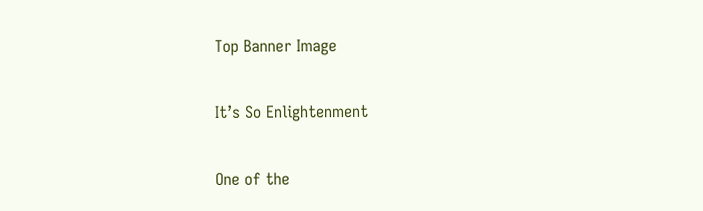Top Banner Image

It’s So Enlightenment

One of the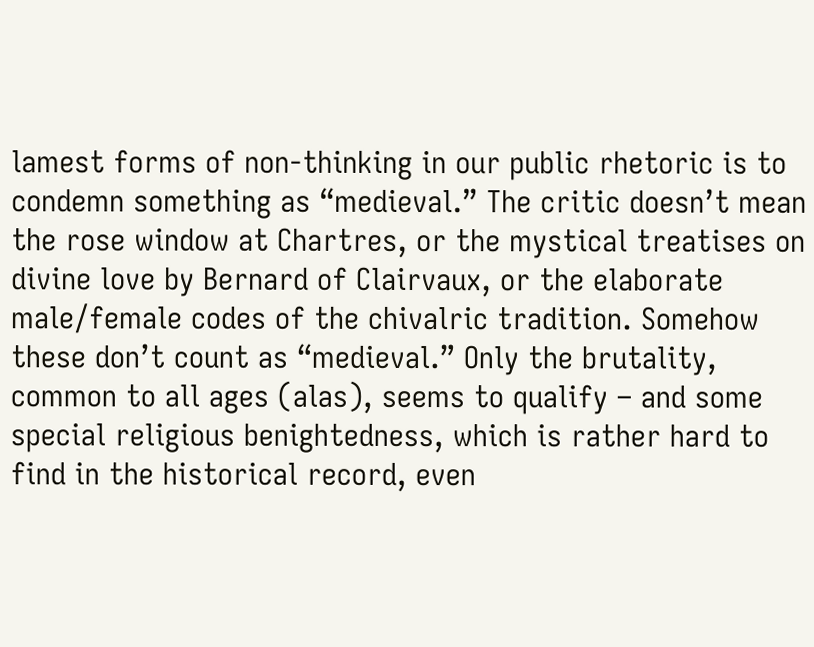lamest forms of non-thinking in our public rhetoric is to condemn something as “medieval.” The critic doesn’t mean the rose window at Chartres, or the mystical treatises on divine love by Bernard of Clairvaux, or the elaborate male/female codes of the chivalric tradition. Somehow these don’t count as “medieval.” Only the brutality, common to all ages (alas), seems to qualify – and some special religious benightedness, which is rather hard to find in the historical record, even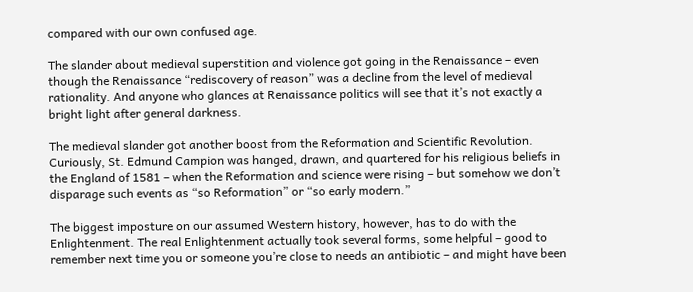compared with our own confused age.

The slander about medieval superstition and violence got going in the Renaissance – even though the Renaissance “rediscovery of reason” was a decline from the level of medieval rationality. And anyone who glances at Renaissance politics will see that it’s not exactly a bright light after general darkness.

The medieval slander got another boost from the Reformation and Scientific Revolution. Curiously, St. Edmund Campion was hanged, drawn, and quartered for his religious beliefs in the England of 1581 – when the Reformation and science were rising – but somehow we don’t disparage such events as “so Reformation” or “so early modern.”

The biggest imposture on our assumed Western history, however, has to do with the Enlightenment. The real Enlightenment actually took several forms, some helpful – good to remember next time you or someone you’re close to needs an antibiotic – and might have been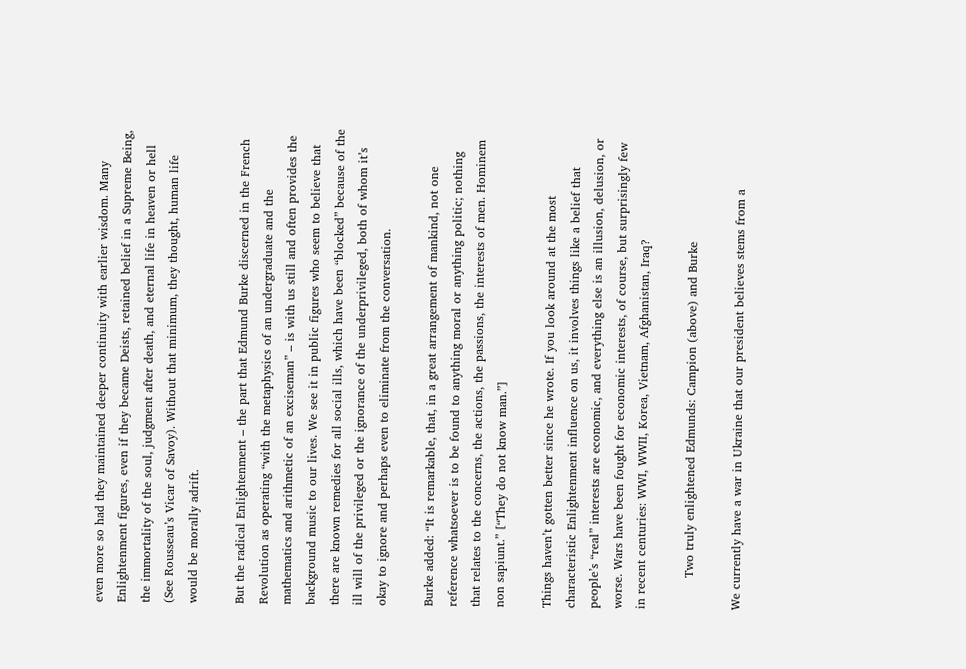even more so had they maintained deeper continuity with earlier wisdom. Many Enlightenment figures, even if they became Deists, retained belief in a Supreme Being, the immortality of the soul, judgment after death, and eternal life in heaven or hell (See Rousseau’s Vicar of Savoy). Without that minimum, they thought, human life would be morally adrift.

But the radical Enlightenment – the part that Edmund Burke discerned in the French Revolution as operating “with the metaphysics of an undergraduate and the mathematics and arithmetic of an exciseman” – is with us still and often provides the background music to our lives. We see it in public figures who seem to believe that there are known remedies for all social ills, which have been “blocked” because of the ill will of the privileged or the ignorance of the underprivileged, both of whom it’s okay to ignore and perhaps even to eliminate from the conversation.

Burke added: “It is remarkable, that, in a great arrangement of mankind, not one reference whatsoever is to be found to anything moral or anything politic; nothing that relates to the concerns, the actions, the passions, the interests of men. Hominem non sapiunt.” [“They do not know man.”]

Things haven’t gotten better since he wrote. If you look around at the most characteristic Enlightenment influence on us, it involves things like a belief that people’s “real” interests are economic, and everything else is an illusion, delusion, or worse. Wars have been fought for economic interests, of course, but surprisingly few in recent centuries: WWI, WWII, Korea, Vietnam, Afghanistan, Iraq?

        Two truly enlightened Edmunds: Campion (above) and Burke

We currently have a war in Ukraine that our president believes stems from a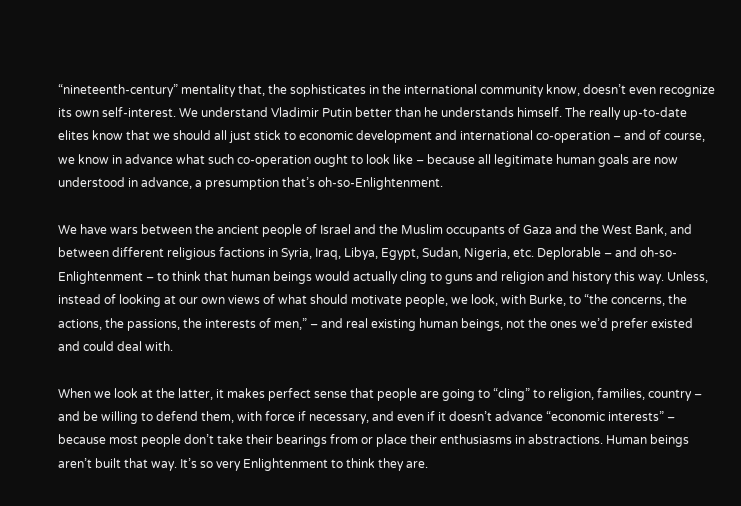“nineteenth-century” mentality that, the sophisticates in the international community know, doesn’t even recognize its own self-interest. We understand Vladimir Putin better than he understands himself. The really up-to-date elites know that we should all just stick to economic development and international co-operation – and of course, we know in advance what such co-operation ought to look like – because all legitimate human goals are now understood in advance, a presumption that’s oh-so-Enlightenment.

We have wars between the ancient people of Israel and the Muslim occupants of Gaza and the West Bank, and between different religious factions in Syria, Iraq, Libya, Egypt, Sudan, Nigeria, etc. Deplorable – and oh-so-Enlightenment – to think that human beings would actually cling to guns and religion and history this way. Unless, instead of looking at our own views of what should motivate people, we look, with Burke, to “the concerns, the actions, the passions, the interests of men,” – and real existing human beings, not the ones we’d prefer existed and could deal with.

When we look at the latter, it makes perfect sense that people are going to “cling” to religion, families, country – and be willing to defend them, with force if necessary, and even if it doesn’t advance “economic interests” – because most people don’t take their bearings from or place their enthusiasms in abstractions. Human beings aren’t built that way. It’s so very Enlightenment to think they are.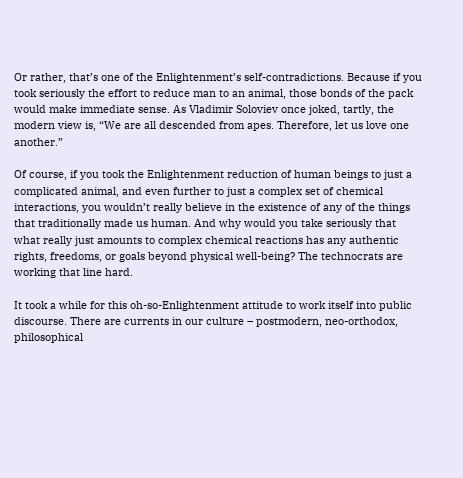Or rather, that’s one of the Enlightenment’s self-contradictions. Because if you took seriously the effort to reduce man to an animal, those bonds of the pack would make immediate sense. As Vladimir Soloviev once joked, tartly, the modern view is, “We are all descended from apes. Therefore, let us love one another.”

Of course, if you took the Enlightenment reduction of human beings to just a complicated animal, and even further to just a complex set of chemical interactions, you wouldn’t really believe in the existence of any of the things that traditionally made us human. And why would you take seriously that what really just amounts to complex chemical reactions has any authentic rights, freedoms, or goals beyond physical well-being? The technocrats are working that line hard.

It took a while for this oh-so-Enlightenment attitude to work itself into public discourse. There are currents in our culture – postmodern, neo-orthodox, philosophical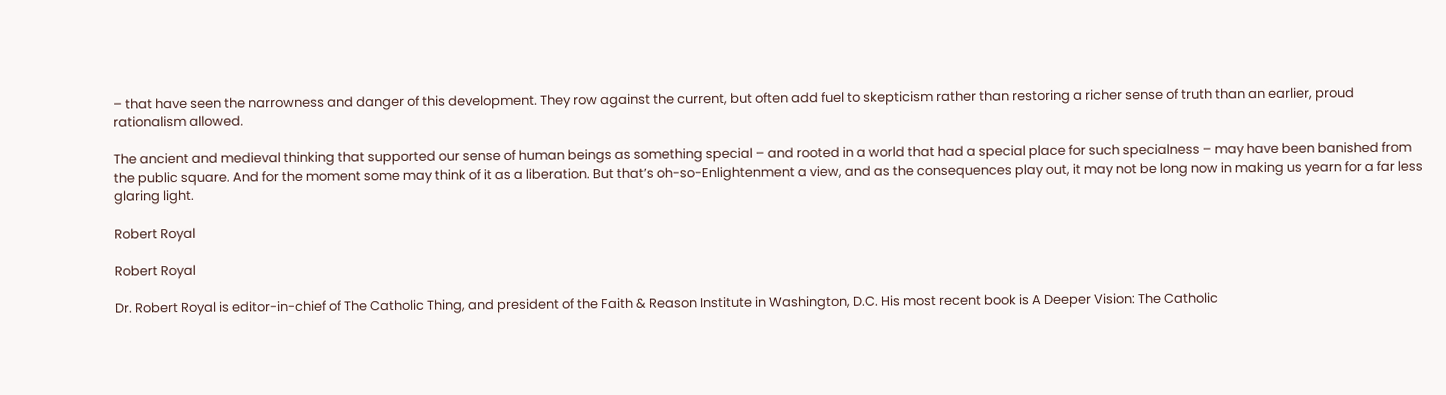– that have seen the narrowness and danger of this development. They row against the current, but often add fuel to skepticism rather than restoring a richer sense of truth than an earlier, proud rationalism allowed.

The ancient and medieval thinking that supported our sense of human beings as something special – and rooted in a world that had a special place for such specialness – may have been banished from the public square. And for the moment some may think of it as a liberation. But that’s oh-so-Enlightenment a view, and as the consequences play out, it may not be long now in making us yearn for a far less glaring light.

Robert Royal

Robert Royal

Dr. Robert Royal is editor-in-chief of The Catholic Thing, and president of the Faith & Reason Institute in Washington, D.C. His most recent book is A Deeper Vision: The Catholic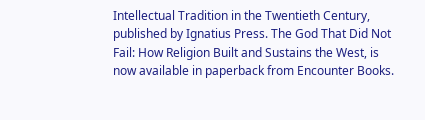Intellectual Tradition in the Twentieth Century, published by Ignatius Press. The God That Did Not Fail: How Religion Built and Sustains the West, is now available in paperback from Encounter Books.